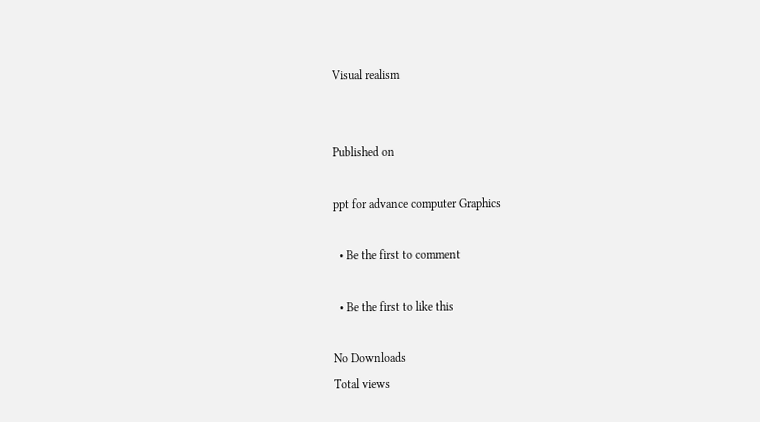Visual realism


Published on

ppt for advance computer Graphics

  • Be the first to comment

  • Be the first to like this

No Downloads
Total views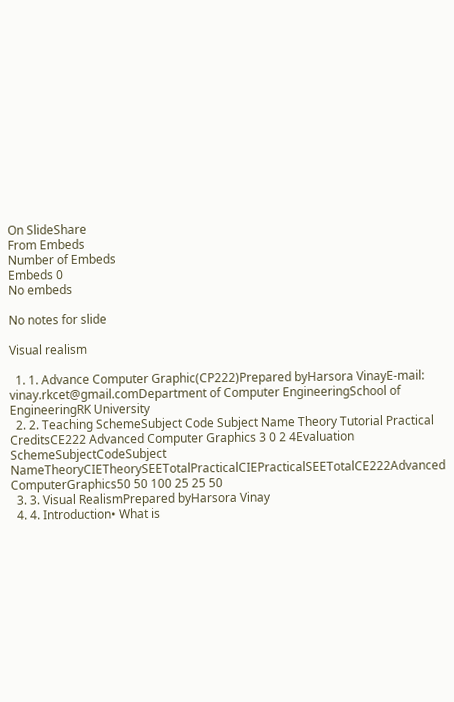On SlideShare
From Embeds
Number of Embeds
Embeds 0
No embeds

No notes for slide

Visual realism

  1. 1. Advance Computer Graphic(CP222)Prepared byHarsora VinayE-mail: vinay.rkcet@gmail.comDepartment of Computer EngineeringSchool of EngineeringRK University
  2. 2. Teaching SchemeSubject Code Subject Name Theory Tutorial Practical CreditsCE222 Advanced Computer Graphics 3 0 2 4Evaluation SchemeSubjectCodeSubject NameTheoryCIETheorySEETotalPracticalCIEPracticalSEETotalCE222Advanced ComputerGraphics50 50 100 25 25 50
  3. 3. Visual RealismPrepared byHarsora Vinay
  4. 4. Introduction• What is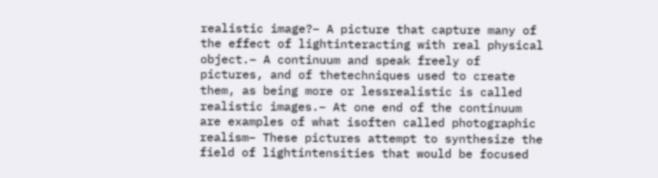realistic image?– A picture that capture many of the effect of lightinteracting with real physical object.– A continuum and speak freely of pictures, and of thetechniques used to create them, as being more or lessrealistic is called realistic images.– At one end of the continuum are examples of what isoften called photographic realism– These pictures attempt to synthesize the field of lightintensities that would be focused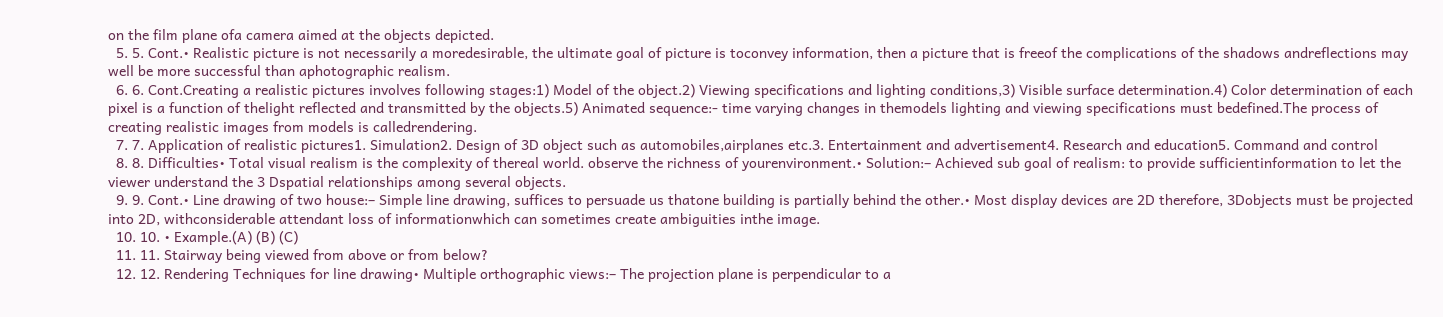on the film plane ofa camera aimed at the objects depicted.
  5. 5. Cont.• Realistic picture is not necessarily a moredesirable, the ultimate goal of picture is toconvey information, then a picture that is freeof the complications of the shadows andreflections may well be more successful than aphotographic realism.
  6. 6. Cont.Creating a realistic pictures involves following stages:1) Model of the object.2) Viewing specifications and lighting conditions,3) Visible surface determination.4) Color determination of each pixel is a function of thelight reflected and transmitted by the objects.5) Animated sequence:- time varying changes in themodels lighting and viewing specifications must bedefined.The process of creating realistic images from models is calledrendering.
  7. 7. Application of realistic pictures1. Simulation2. Design of 3D object such as automobiles,airplanes etc.3. Entertainment and advertisement4. Research and education5. Command and control
  8. 8. Difficulties• Total visual realism is the complexity of thereal world. observe the richness of yourenvironment.• Solution:– Achieved sub goal of realism: to provide sufficientinformation to let the viewer understand the 3 Dspatial relationships among several objects.
  9. 9. Cont.• Line drawing of two house:– Simple line drawing, suffices to persuade us thatone building is partially behind the other.• Most display devices are 2D therefore, 3Dobjects must be projected into 2D, withconsiderable attendant loss of informationwhich can sometimes create ambiguities inthe image.
  10. 10. • Example.(A) (B) (C)
  11. 11. Stairway being viewed from above or from below?
  12. 12. Rendering Techniques for line drawing• Multiple orthographic views:– The projection plane is perpendicular to a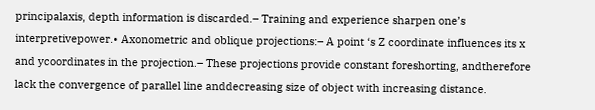principalaxis, depth information is discarded.– Training and experience sharpen one’s interpretivepower.• Axonometric and oblique projections:– A point ‘s Z coordinate influences its x and ycoordinates in the projection.– These projections provide constant foreshorting, andtherefore lack the convergence of parallel line anddecreasing size of object with increasing distance.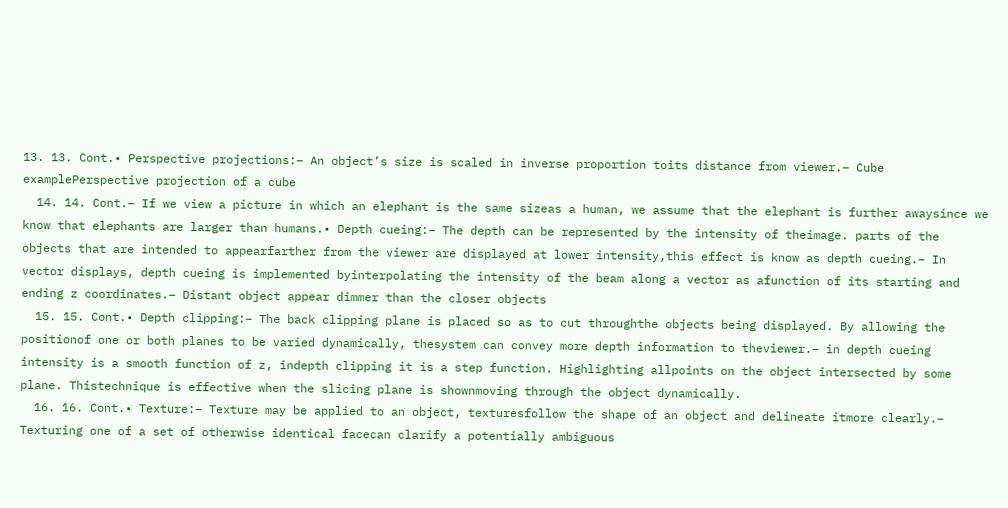13. 13. Cont.• Perspective projections:– An object’s size is scaled in inverse proportion toits distance from viewer.– Cube examplePerspective projection of a cube
  14. 14. Cont.– If we view a picture in which an elephant is the same sizeas a human, we assume that the elephant is further awaysince we know that elephants are larger than humans.• Depth cueing:– The depth can be represented by the intensity of theimage. parts of the objects that are intended to appearfarther from the viewer are displayed at lower intensity,this effect is know as depth cueing.– In vector displays, depth cueing is implemented byinterpolating the intensity of the beam along a vector as afunction of its starting and ending z coordinates.– Distant object appear dimmer than the closer objects
  15. 15. Cont.• Depth clipping:– The back clipping plane is placed so as to cut throughthe objects being displayed. By allowing the positionof one or both planes to be varied dynamically, thesystem can convey more depth information to theviewer.– in depth cueing intensity is a smooth function of z, indepth clipping it is a step function. Highlighting allpoints on the object intersected by some plane. Thistechnique is effective when the slicing plane is shownmoving through the object dynamically.
  16. 16. Cont.• Texture:– Texture may be applied to an object, texturesfollow the shape of an object and delineate itmore clearly.– Texturing one of a set of otherwise identical facecan clarify a potentially ambiguous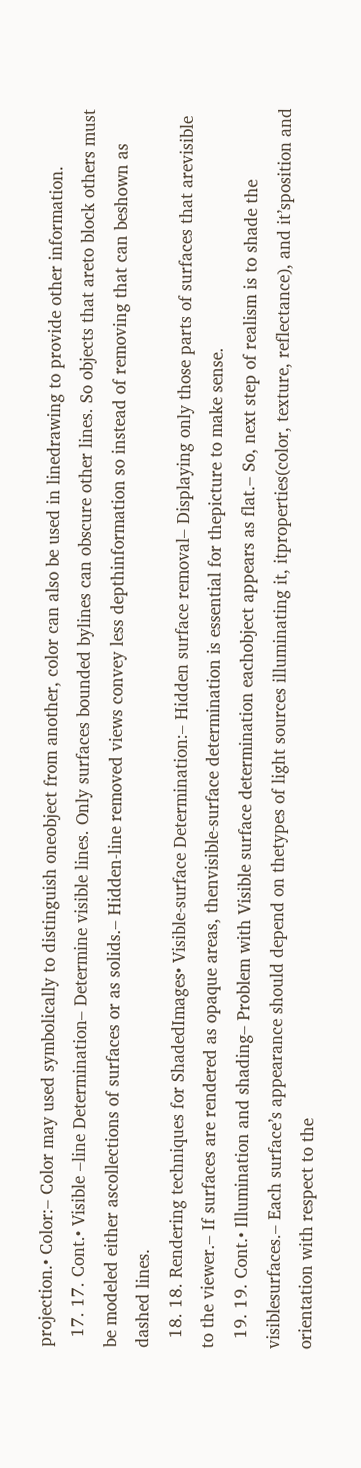projection.• Color:– Color may used symbolically to distinguish oneobject from another, color can also be used in linedrawing to provide other information.
  17. 17. Cont.• Visible –line Determination– Determine visible lines. Only surfaces bounded bylines can obscure other lines. So objects that areto block others must be modeled either ascollections of surfaces or as solids.– Hidden-line removed views convey less depthinformation so instead of removing that can beshown as dashed lines.
  18. 18. Rendering techniques for ShadedImages• Visible-surface Determination:– Hidden surface removal– Displaying only those parts of surfaces that arevisible to the viewer.– If surfaces are rendered as opaque areas, thenvisible-surface determination is essential for thepicture to make sense.
  19. 19. Cont.• Illumination and shading– Problem with Visible surface determination eachobject appears as flat.– So, next step of realism is to shade the visiblesurfaces.– Each surface’s appearance should depend on thetypes of light sources illuminating it, itproperties(color, texture, reflectance), and it’sposition and orientation with respect to the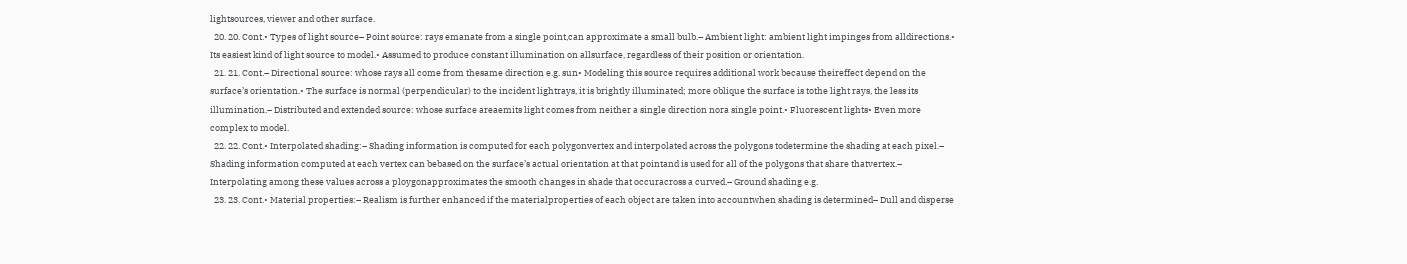lightsources, viewer and other surface.
  20. 20. Cont.• Types of light source– Point source: rays emanate from a single point,can approximate a small bulb.– Ambient light: ambient light impinges from alldirections.• Its easiest kind of light source to model.• Assumed to produce constant illumination on allsurface, regardless of their position or orientation.
  21. 21. Cont.– Directional source: whose rays all come from thesame direction e.g. sun• Modeling this source requires additional work because theireffect depend on the surface’s orientation.• The surface is normal (perpendicular) to the incident lightrays, it is brightly illuminated; more oblique the surface is tothe light rays, the less its illumination.– Distributed and extended source: whose surface areaemits light comes from neither a single direction nora single point.• Fluorescent lights• Even more complex to model.
  22. 22. Cont.• Interpolated shading:– Shading information is computed for each polygonvertex and interpolated across the polygons todetermine the shading at each pixel.– Shading information computed at each vertex can bebased on the surface’s actual orientation at that pointand is used for all of the polygons that share thatvertex.– Interpolating among these values across a ploygonapproximates the smooth changes in shade that occuracross a curved.– Ground shading e.g.
  23. 23. Cont.• Material properties:– Realism is further enhanced if the materialproperties of each object are taken into accountwhen shading is determined– Dull and disperse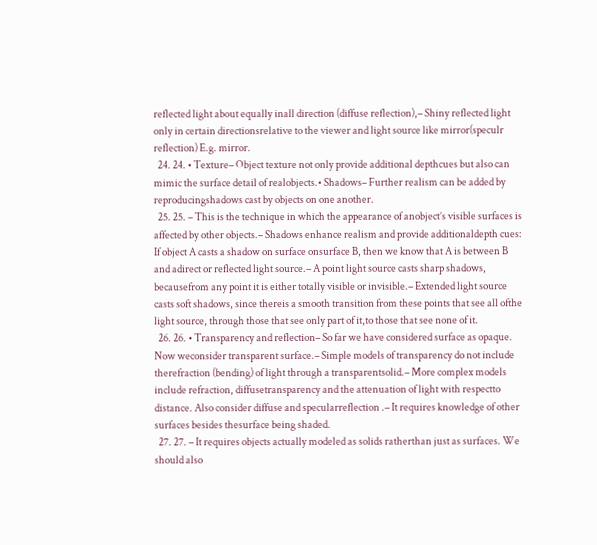reflected light about equally inall direction (diffuse reflection),– Shiny reflected light only in certain directionsrelative to the viewer and light source like mirror(speculr reflection) E.g. mirror.
  24. 24. • Texture– Object texture not only provide additional depthcues but also can mimic the surface detail of realobjects.• Shadows– Further realism can be added by reproducingshadows cast by objects on one another.
  25. 25. – This is the technique in which the appearance of anobject’s visible surfaces is affected by other objects.– Shadows enhance realism and provide additionaldepth cues: If object A casts a shadow on surface onsurface B, then we know that A is between B and adirect or reflected light source.– A point light source casts sharp shadows, becausefrom any point it is either totally visible or invisible.– Extended light source casts soft shadows, since thereis a smooth transition from these points that see all ofthe light source, through those that see only part of it,to those that see none of it.
  26. 26. • Transparency and reflection– So far we have considered surface as opaque. Now weconsider transparent surface.– Simple models of transparency do not include therefraction (bending) of light through a transparentsolid.– More complex models include refraction, diffusetransparency and the attenuation of light with respectto distance. Also consider diffuse and specularreflection .– It requires knowledge of other surfaces besides thesurface being shaded.
  27. 27. – It requires objects actually modeled as solids ratherthan just as surfaces. We should also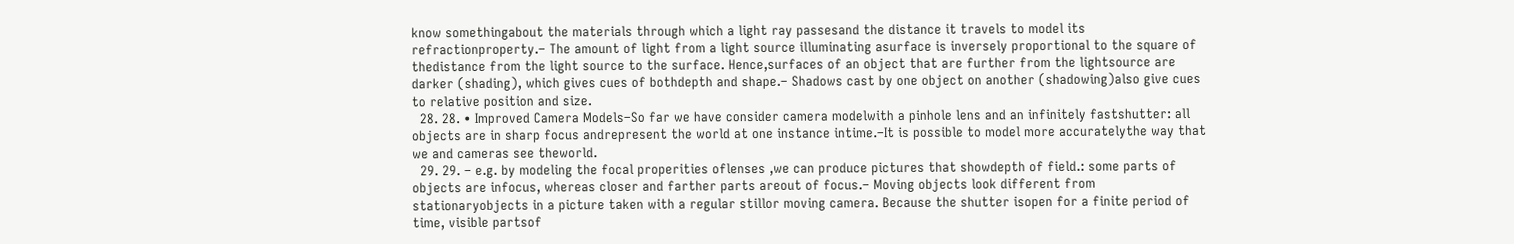know somethingabout the materials through which a light ray passesand the distance it travels to model its refractionproperty.– The amount of light from a light source illuminating asurface is inversely proportional to the square of thedistance from the light source to the surface. Hence,surfaces of an object that are further from the lightsource are darker (shading), which gives cues of bothdepth and shape.– Shadows cast by one object on another (shadowing)also give cues to relative position and size.
  28. 28. • Improved Camera Models–So far we have consider camera modelwith a pinhole lens and an infinitely fastshutter: all objects are in sharp focus andrepresent the world at one instance intime.–It is possible to model more accuratelythe way that we and cameras see theworld.
  29. 29. – e.g. by modeling the focal properities oflenses ,we can produce pictures that showdepth of field.: some parts of objects are infocus, whereas closer and farther parts areout of focus.– Moving objects look different from stationaryobjects in a picture taken with a regular stillor moving camera. Because the shutter isopen for a finite period of time, visible partsof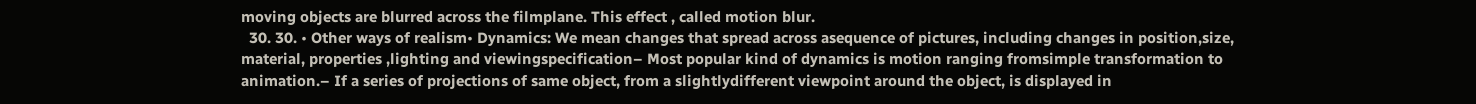moving objects are blurred across the filmplane. This effect , called motion blur.
  30. 30. • Other ways of realism• Dynamics: We mean changes that spread across asequence of pictures, including changes in position,size, material, properties ,lighting and viewingspecification– Most popular kind of dynamics is motion ranging fromsimple transformation to animation.– If a series of projections of same object, from a slightlydifferent viewpoint around the object, is displayed in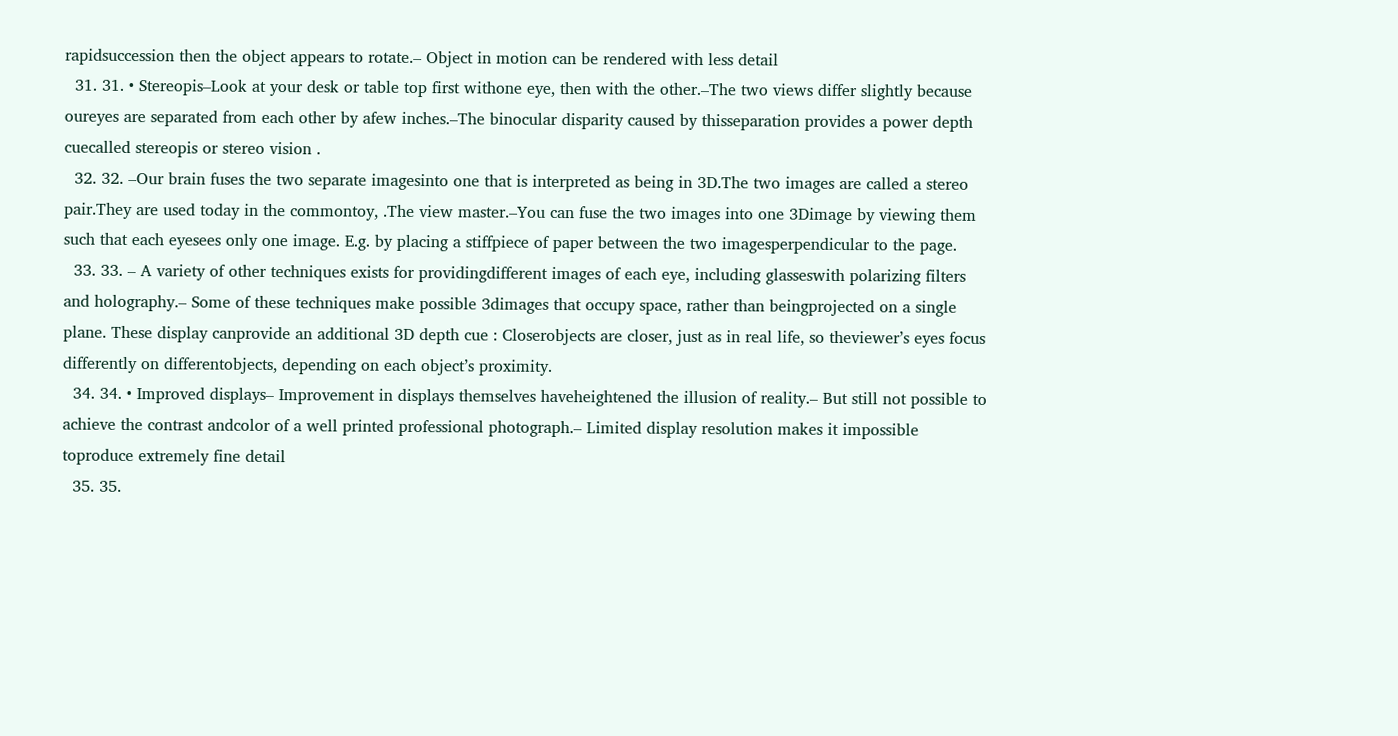rapidsuccession then the object appears to rotate.– Object in motion can be rendered with less detail
  31. 31. • Stereopis–Look at your desk or table top first withone eye, then with the other.–The two views differ slightly because oureyes are separated from each other by afew inches.–The binocular disparity caused by thisseparation provides a power depth cuecalled stereopis or stereo vision .
  32. 32. –Our brain fuses the two separate imagesinto one that is interpreted as being in 3D.The two images are called a stereo pair.They are used today in the commontoy, .The view master.–You can fuse the two images into one 3Dimage by viewing them such that each eyesees only one image. E.g. by placing a stiffpiece of paper between the two imagesperpendicular to the page.
  33. 33. – A variety of other techniques exists for providingdifferent images of each eye, including glasseswith polarizing filters and holography.– Some of these techniques make possible 3dimages that occupy space, rather than beingprojected on a single plane. These display canprovide an additional 3D depth cue : Closerobjects are closer, just as in real life, so theviewer’s eyes focus differently on differentobjects, depending on each object’s proximity.
  34. 34. • Improved displays– Improvement in displays themselves haveheightened the illusion of reality.– But still not possible to achieve the contrast andcolor of a well printed professional photograph.– Limited display resolution makes it impossible toproduce extremely fine detail
  35. 35.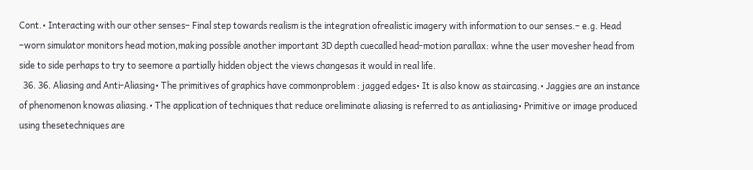Cont.• Interacting with our other senses– Final step towards realism is the integration ofrealistic imagery with information to our senses.– e.g. Head –worn simulator monitors head motion,making possible another important 3D depth cuecalled head-motion parallax: whne the user movesher head from side to side perhaps to try to seemore a partially hidden object the views changesas it would in real life.
  36. 36. Aliasing and Anti-Aliasing• The primitives of graphics have commonproblem : jagged edges• It is also know as staircasing.• Jaggies are an instance of phenomenon knowas aliasing.• The application of techniques that reduce oreliminate aliasing is referred to as antialiasing• Primitive or image produced using thesetechniques are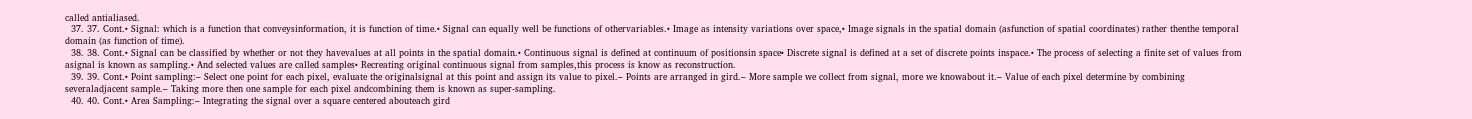called antialiased.
  37. 37. Cont.• Signal: which is a function that conveysinformation, it is function of time.• Signal can equally well be functions of othervariables.• Image as intensity variations over space,• Image signals in the spatial domain (asfunction of spatial coordinates) rather thenthe temporal domain (as function of time).
  38. 38. Cont.• Signal can be classified by whether or not they havevalues at all points in the spatial domain.• Continuous signal is defined at continuum of positionsin space• Discrete signal is defined at a set of discrete points inspace.• The process of selecting a finite set of values from asignal is known as sampling.• And selected values are called samples• Recreating original continuous signal from samples,this process is know as reconstruction.
  39. 39. Cont.• Point sampling:– Select one point for each pixel, evaluate the originalsignal at this point and assign its value to pixel.– Points are arranged in gird.– More sample we collect from signal, more we knowabout it.– Value of each pixel determine by combining severaladjacent sample.– Taking more then one sample for each pixel andcombining them is known as super-sampling.
  40. 40. Cont.• Area Sampling:– Integrating the signal over a square centered abouteach gird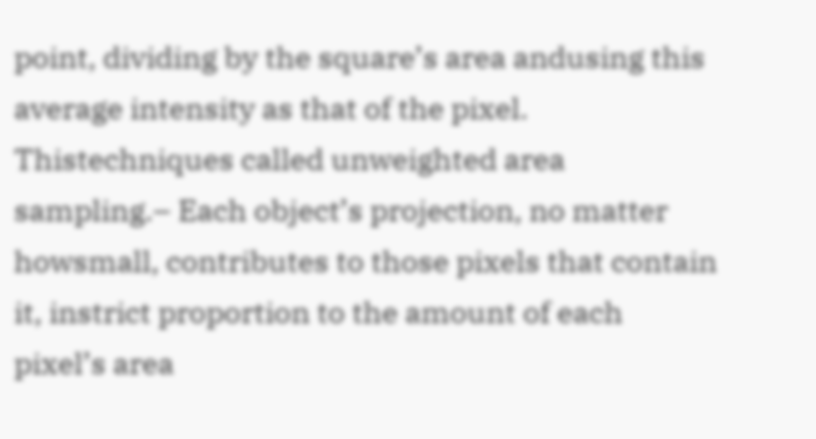point, dividing by the square’s area andusing this average intensity as that of the pixel. Thistechniques called unweighted area sampling.– Each object’s projection, no matter howsmall, contributes to those pixels that contain it, instrict proportion to the amount of each pixel’s area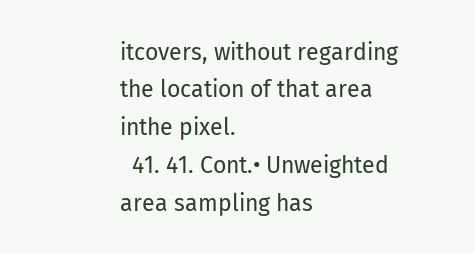itcovers, without regarding the location of that area inthe pixel.
  41. 41. Cont.• Unweighted area sampling has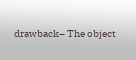drawback– The object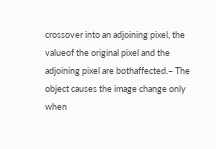crossover into an adjoining pixel, the valueof the original pixel and the adjoining pixel are bothaffected.– The object causes the image change only when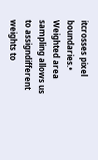itcrosses pixel boundaries.• Weighted area sampling allows us to assigndifferent weights to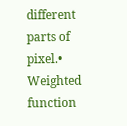different parts of pixel.• Weighted function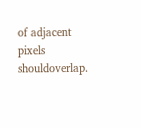of adjacent pixels shouldoverlap.